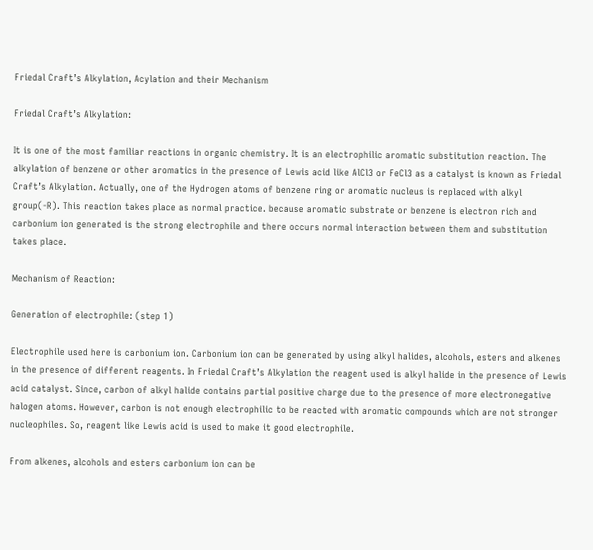Friedal Craft’s Alkylation, Acylation and their Mechanism

Friedal Craft’s Alkylation:

It is one of the most familiar reactions in organic chemistry. It is an electrophilic aromatic substitution reaction. The alkylation of benzene or other aromatics in the presence of Lewis acid like AlCl3 or FeCl3 as a catalyst is known as Friedal Craft’s Alkylation. Actually, one of the Hydrogen atoms of benzene ring or aromatic nucleus is replaced with alkyl group(-R). This reaction takes place as normal practice. because aromatic substrate or benzene is electron rich and carbonium ion generated is the strong electrophile and there occurs normal interaction between them and substitution takes place.

Mechanism of Reaction:

Generation of electrophile: (step 1)

Electrophile used here is carbonium ion. Carbonium ion can be generated by using alkyl halides, alcohols, esters and alkenes in the presence of different reagents. In Friedal Craft’s Alkylation the reagent used is alkyl halide in the presence of Lewis acid catalyst. Since, carbon of alkyl halide contains partial positive charge due to the presence of more electronegative halogen atoms. However, carbon is not enough electrophilic to be reacted with aromatic compounds which are not stronger nucleophiles. So, reagent like Lewis acid is used to make it good electrophile.

From alkenes, alcohols and esters carbonium ion can be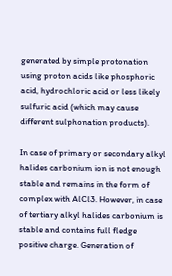generated by simple protonation using proton acids like phosphoric acid, hydrochloric acid or less likely sulfuric acid (which may cause different sulphonation products).

In case of primary or secondary alkyl halides carbonium ion is not enough stable and remains in the form of complex with AlCl3. However, in case of tertiary alkyl halides carbonium is stable and contains full fledge positive charge. Generation of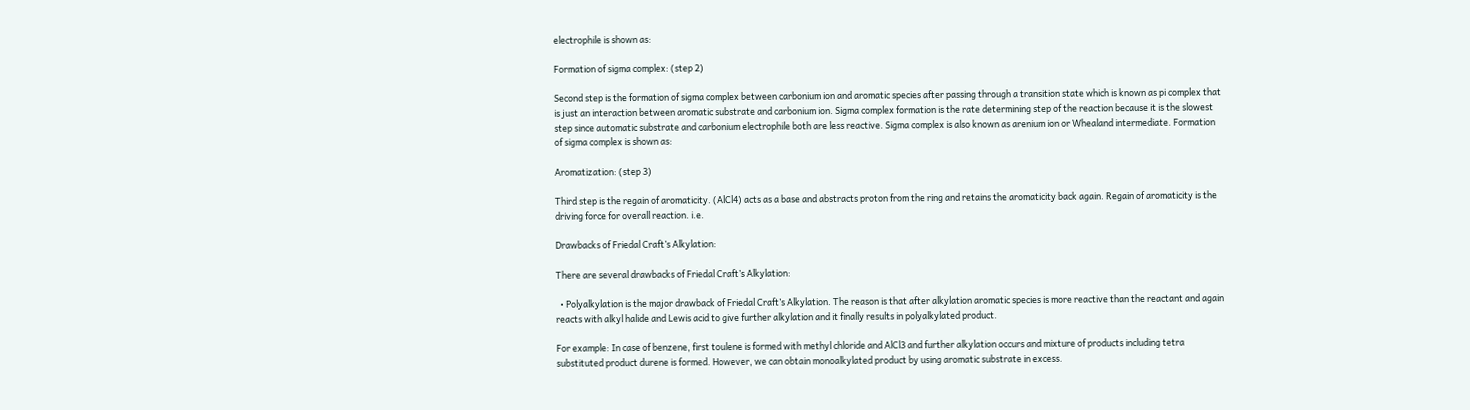electrophile is shown as:

Formation of sigma complex: (step 2)

Second step is the formation of sigma complex between carbonium ion and aromatic species after passing through a transition state which is known as pi complex that is just an interaction between aromatic substrate and carbonium ion. Sigma complex formation is the rate determining step of the reaction because it is the slowest step since automatic substrate and carbonium electrophile both are less reactive. Sigma complex is also known as arenium ion or Whealand intermediate. Formation of sigma complex is shown as:

Aromatization: (step 3)

Third step is the regain of aromaticity. (AlCl4) acts as a base and abstracts proton from the ring and retains the aromaticity back again. Regain of aromaticity is the driving force for overall reaction. i.e.

Drawbacks of Friedal Craft’s Alkylation:

There are several drawbacks of Friedal Craft’s Alkylation:

  • Polyalkylation is the major drawback of Friedal Craft’s Alkylation. The reason is that after alkylation aromatic species is more reactive than the reactant and again reacts with alkyl halide and Lewis acid to give further alkylation and it finally results in polyalkylated product.

For example: In case of benzene, first toulene is formed with methyl chloride and AlCl3 and further alkylation occurs and mixture of products including tetra substituted product durene is formed. However, we can obtain monoalkylated product by using aromatic substrate in excess.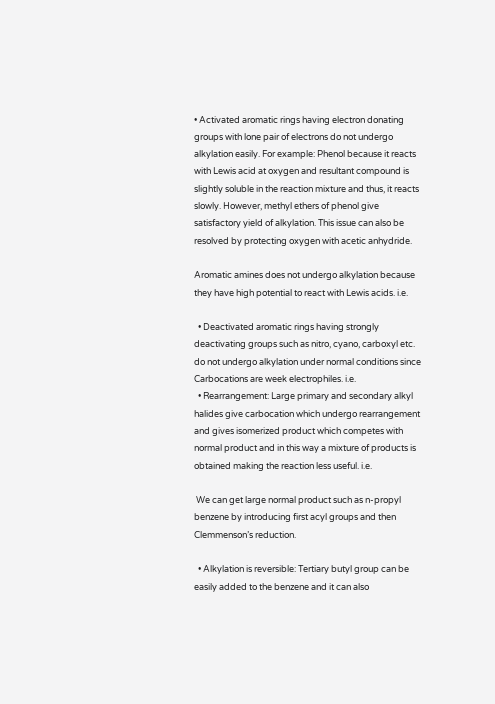• Activated aromatic rings having electron donating groups with lone pair of electrons do not undergo alkylation easily. For example: Phenol because it reacts with Lewis acid at oxygen and resultant compound is slightly soluble in the reaction mixture and thus, it reacts slowly. However, methyl ethers of phenol give satisfactory yield of alkylation. This issue can also be resolved by protecting oxygen with acetic anhydride.

Aromatic amines does not undergo alkylation because they have high potential to react with Lewis acids. i.e.

  • Deactivated aromatic rings having strongly deactivating groups such as nitro, cyano, carboxyl etc. do not undergo alkylation under normal conditions since Carbocations are week electrophiles. i.e.
  • Rearrangement: Large primary and secondary alkyl halides give carbocation which undergo rearrangement and gives isomerized product which competes with normal product and in this way a mixture of products is obtained making the reaction less useful. i.e.

 We can get large normal product such as n-propyl benzene by introducing first acyl groups and then Clemmenson’s reduction.

  • Alkylation is reversible: Tertiary butyl group can be easily added to the benzene and it can also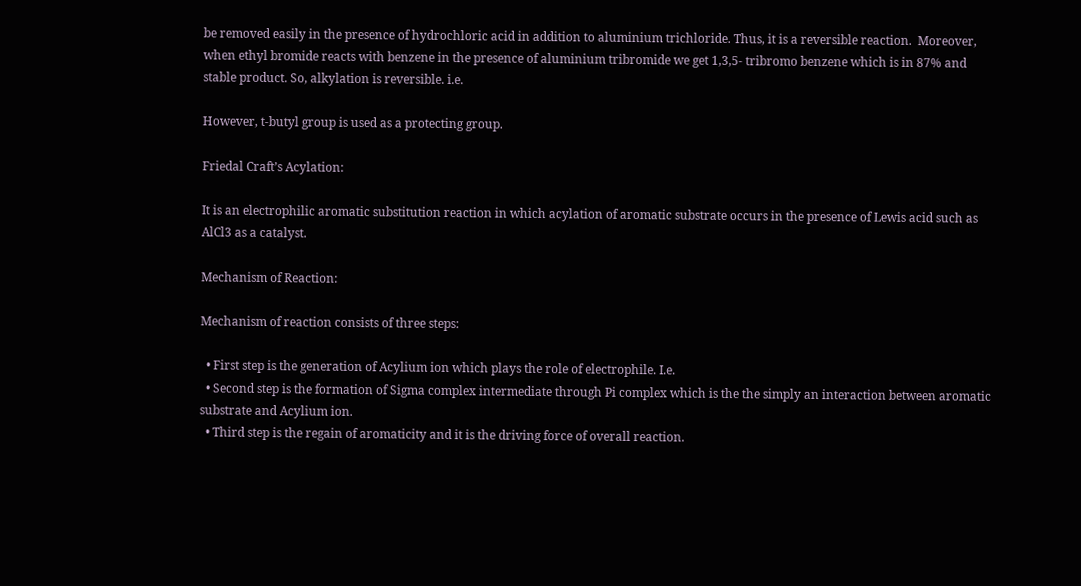be removed easily in the presence of hydrochloric acid in addition to aluminium trichloride. Thus, it is a reversible reaction.  Moreover, when ethyl bromide reacts with benzene in the presence of aluminium tribromide we get 1,3,5- tribromo benzene which is in 87% and stable product. So, alkylation is reversible. i.e.

However, t-butyl group is used as a protecting group.

Friedal Craft’s Acylation:

It is an electrophilic aromatic substitution reaction in which acylation of aromatic substrate occurs in the presence of Lewis acid such as AlCl3 as a catalyst.

Mechanism of Reaction:

Mechanism of reaction consists of three steps:

  • First step is the generation of Acylium ion which plays the role of electrophile. I.e.
  • Second step is the formation of Sigma complex intermediate through Pi complex which is the the simply an interaction between aromatic substrate and Acylium ion.
  • Third step is the regain of aromaticity and it is the driving force of overall reaction.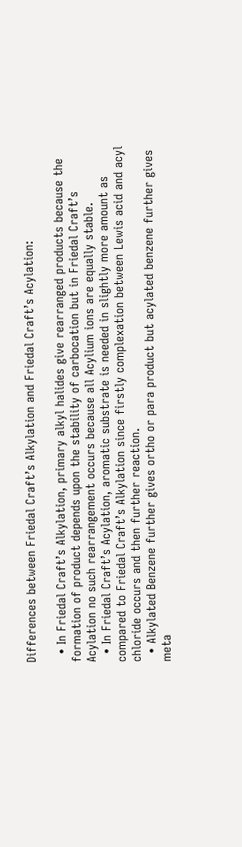Differences between Friedal Craft’s Alkylation and Friedal Craft’s Acylation:

  • In Friedal Craft’s Alkylation, primary alkyl halides give rearranged products because the formation of product depends upon the stability of carbocation but in Friedal Craft’s Acylation no such rearrangement occurs because all Acylium ions are equally stable.
  • In Friedal Craft’s Acylation, aromatic substrate is needed in slightly more amount as compared to Friedal Craft’s Alkylation since firstly complexation between Lewis acid and acyl chloride occurs and then further reaction.
  • Alkylated Benzene further gives ortho or para product but acylated benzene further gives meta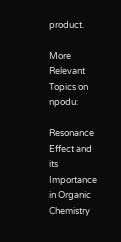product.

More Relevant Topics on npodu:

Resonance Effect and its Importance in Organic Chemistry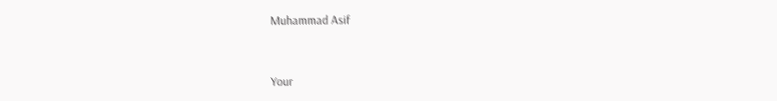Muhammad Asif


Your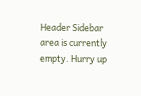Header Sidebar area is currently empty. Hurry up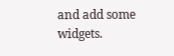and add some widgets.